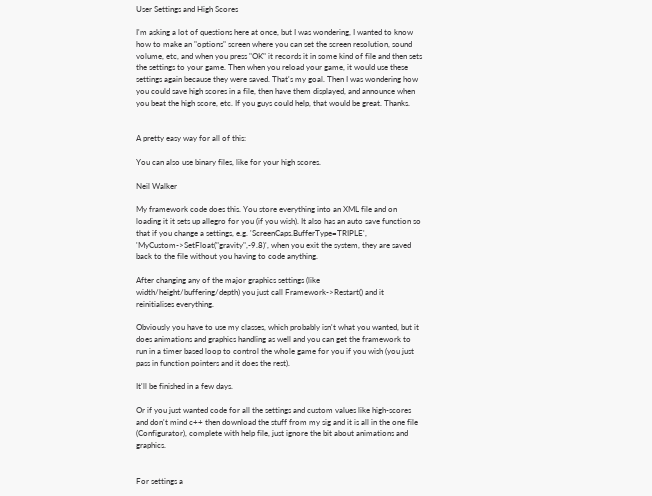User Settings and High Scores

I'm asking a lot of questions here at once, but I was wondering, I wanted to know how to make an "options" screen where you can set the screen resolution, sound volume, etc, and when you press "OK" it records it in some kind of file and then sets the settings to your game. Then when you reload your game, it would use these settings again because they were saved. That's my goal. Then I was wondering how you could save high scores in a file, then have them displayed, and announce when you beat the high score, etc. If you guys could help, that would be great. Thanks.


A pretty easy way for all of this:

You can also use binary files, like for your high scores.

Neil Walker

My framework code does this. You store everything into an XML file and on loading it it sets up allegro for you (if you wish). It also has an auto save function so that if you change a settings, e.g. 'ScreenCaps.BufferType=TRIPLE', 'MyCustom->SetFloat("gravity",-9.8)', when you exit the system, they are saved back to the file without you having to code anything.

After changing any of the major graphics settings (like width/height/buffering/depth) you just call Framework->Restart() and it reinitialises everything.

Obviously you have to use my classes, which probably isn't what you wanted, but it does animations and graphics handling as well and you can get the framework to run in a timer based loop to control the whole game for you if you wish (you just pass in function pointers and it does the rest).

It'll be finished in a few days.

Or if you just wanted code for all the settings and custom values like high-scores and don't mind c++ then download the stuff from my sig and it is all in the one file (Configurator), complete with help file, just ignore the bit about animations and graphics.


For settings a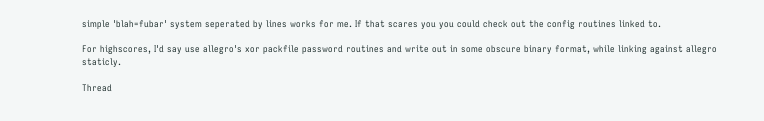simple 'blah=fubar' system seperated by lines works for me. If that scares you you could check out the config routines linked to.

For highscores, I'd say use allegro's xor packfile password routines and write out in some obscure binary format, while linking against allegro staticly.

Thread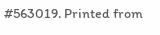#563019. Printed from